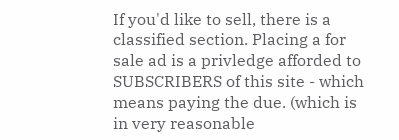If you'd like to sell, there is a classified section. Placing a for sale ad is a privledge afforded to SUBSCRIBERS of this site - which means paying the due. (which is in very reasonable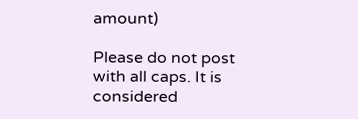amount)

Please do not post with all caps. It is considered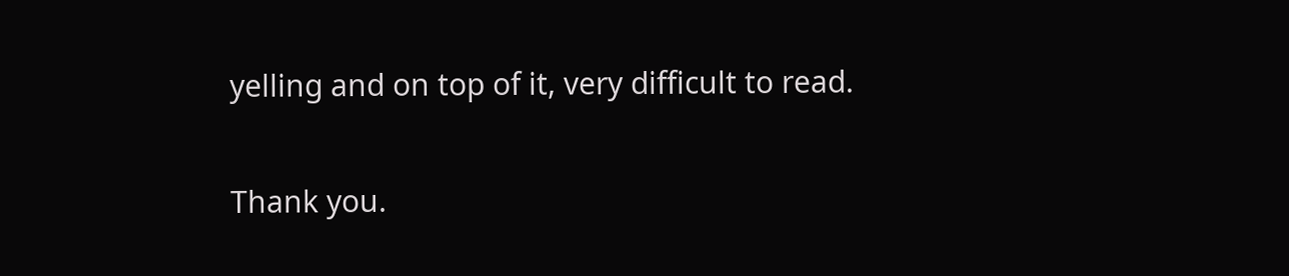yelling and on top of it, very difficult to read.

Thank you.